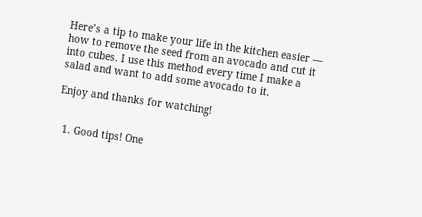Here’s a tip to make your life in the kitchen easier — how to remove the seed from an avocado and cut it into cubes. I use this method every time I make a salad and want to add some avocado to it.

Enjoy and thanks for watching!


  1. Good tips! One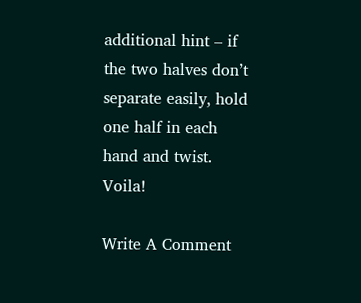additional hint – if the two halves don’t separate easily, hold one half in each hand and twist. Voila!

Write A Comment